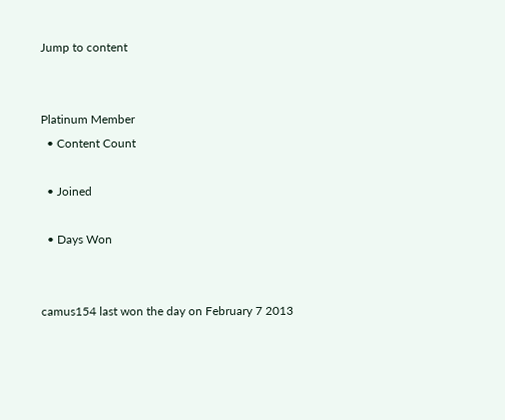Jump to content


Platinum Member
  • Content Count

  • Joined

  • Days Won


camus154 last won the day on February 7 2013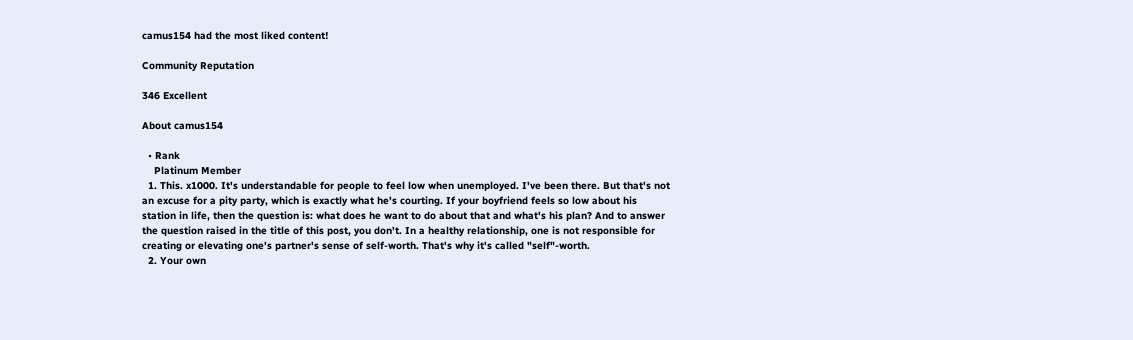camus154 had the most liked content!

Community Reputation

346 Excellent

About camus154

  • Rank
    Platinum Member
  1. This. x1000. It's understandable for people to feel low when unemployed. I've been there. But that's not an excuse for a pity party, which is exactly what he's courting. If your boyfriend feels so low about his station in life, then the question is: what does he want to do about that and what's his plan? And to answer the question raised in the title of this post, you don't. In a healthy relationship, one is not responsible for creating or elevating one's partner's sense of self-worth. That's why it's called "self"-worth.
  2. Your own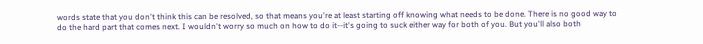words state that you don't think this can be resolved, so that means you're at least starting off knowing what needs to be done. There is no good way to do the hard part that comes next. I wouldn't worry so much on how to do it--it's going to suck either way for both of you. But you'll also both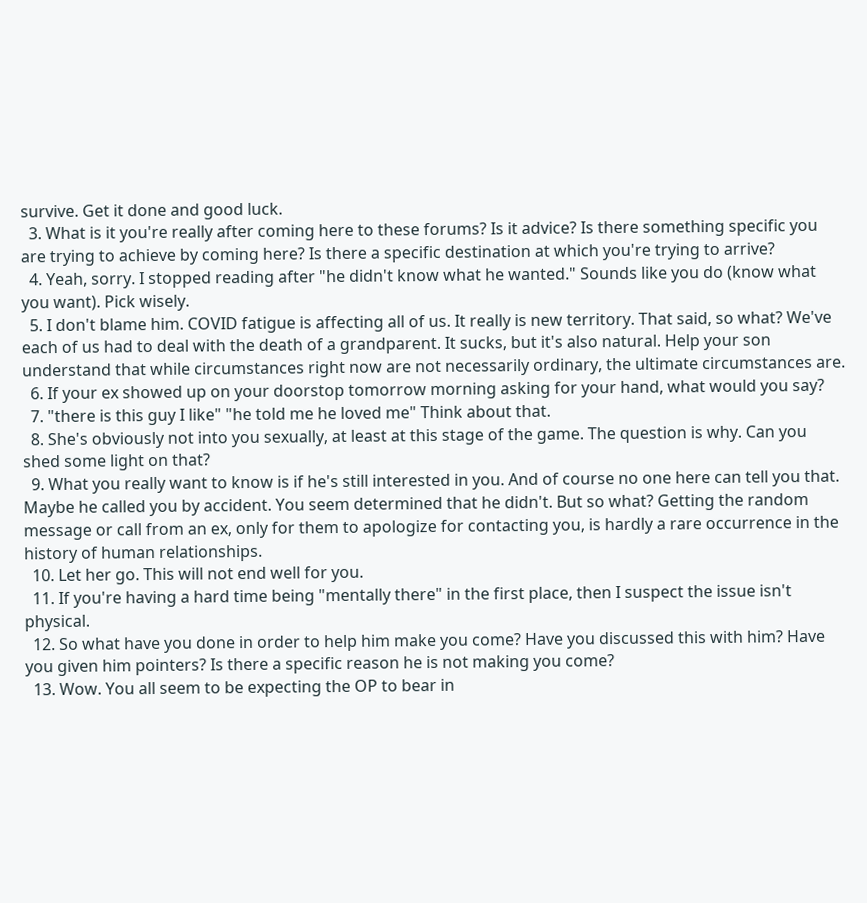survive. Get it done and good luck.
  3. What is it you're really after coming here to these forums? Is it advice? Is there something specific you are trying to achieve by coming here? Is there a specific destination at which you're trying to arrive?
  4. Yeah, sorry. I stopped reading after "he didn't know what he wanted." Sounds like you do (know what you want). Pick wisely.
  5. I don't blame him. COVID fatigue is affecting all of us. It really is new territory. That said, so what? We've each of us had to deal with the death of a grandparent. It sucks, but it's also natural. Help your son understand that while circumstances right now are not necessarily ordinary, the ultimate circumstances are.
  6. If your ex showed up on your doorstop tomorrow morning asking for your hand, what would you say?
  7. "there is this guy I like" "he told me he loved me" Think about that.
  8. She's obviously not into you sexually, at least at this stage of the game. The question is why. Can you shed some light on that?
  9. What you really want to know is if he's still interested in you. And of course no one here can tell you that. Maybe he called you by accident. You seem determined that he didn't. But so what? Getting the random message or call from an ex, only for them to apologize for contacting you, is hardly a rare occurrence in the history of human relationships.
  10. Let her go. This will not end well for you.
  11. If you're having a hard time being "mentally there" in the first place, then I suspect the issue isn't physical.
  12. So what have you done in order to help him make you come? Have you discussed this with him? Have you given him pointers? Is there a specific reason he is not making you come?
  13. Wow. You all seem to be expecting the OP to bear in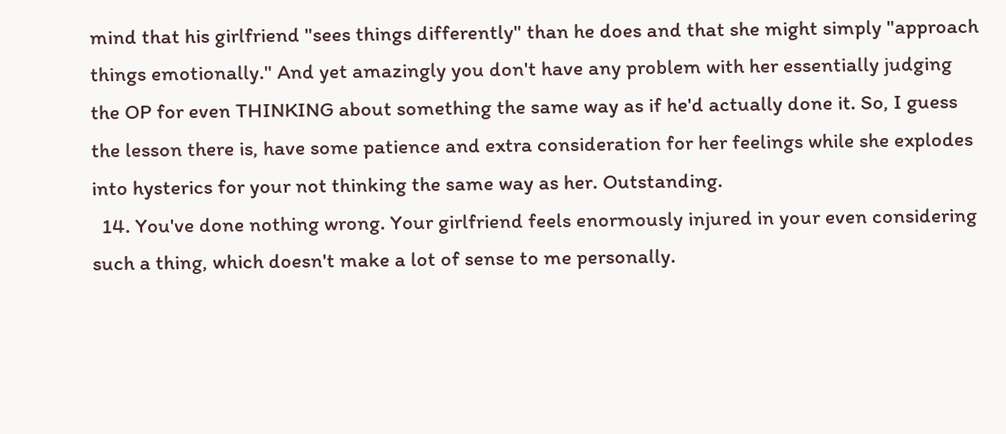mind that his girlfriend "sees things differently" than he does and that she might simply "approach things emotionally." And yet amazingly you don't have any problem with her essentially judging the OP for even THINKING about something the same way as if he'd actually done it. So, I guess the lesson there is, have some patience and extra consideration for her feelings while she explodes into hysterics for your not thinking the same way as her. Outstanding.
  14. You've done nothing wrong. Your girlfriend feels enormously injured in your even considering such a thing, which doesn't make a lot of sense to me personally.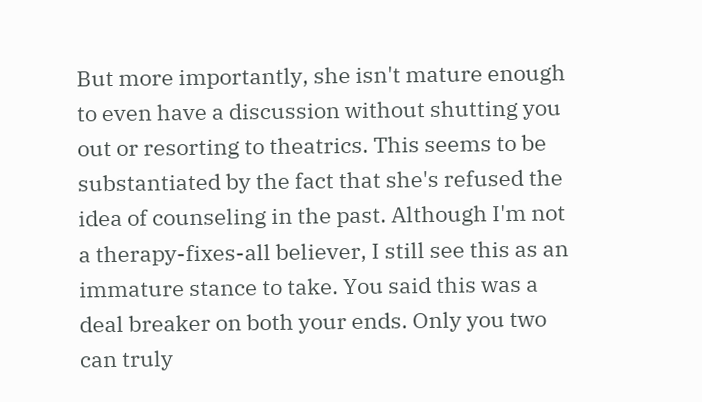But more importantly, she isn't mature enough to even have a discussion without shutting you out or resorting to theatrics. This seems to be substantiated by the fact that she's refused the idea of counseling in the past. Although I'm not a therapy-fixes-all believer, I still see this as an immature stance to take. You said this was a deal breaker on both your ends. Only you two can truly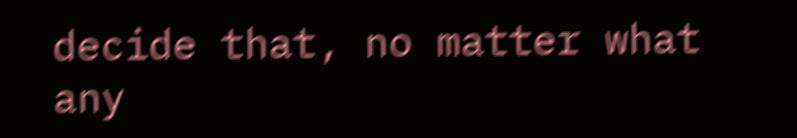decide that, no matter what any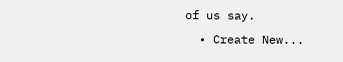of us say.
  • Create New...